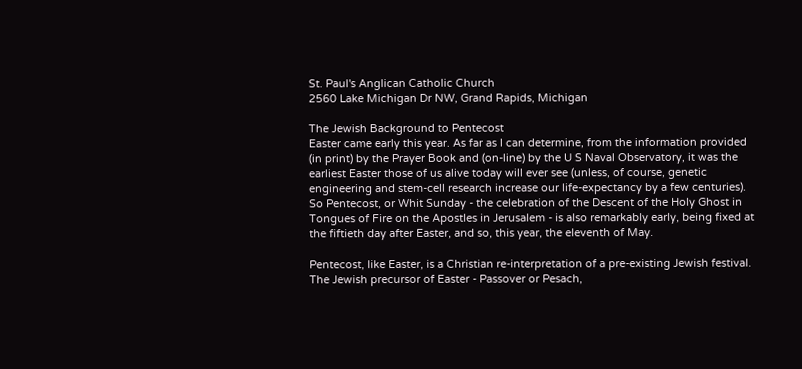St. Paul's Anglican Catholic Church
2560 Lake Michigan Dr NW, Grand Rapids, Michigan

The Jewish Background to Pentecost
Easter came early this year. As far as I can determine, from the information provided (in print) by the Prayer Book and (on-line) by the U S Naval Observatory, it was the earliest Easter those of us alive today will ever see (unless, of course, genetic engineering and stem-cell research increase our life-expectancy by a few centuries). So Pentecost, or Whit Sunday - the celebration of the Descent of the Holy Ghost in Tongues of Fire on the Apostles in Jerusalem - is also remarkably early, being fixed at the fiftieth day after Easter, and so, this year, the eleventh of May.

Pentecost, like Easter, is a Christian re-interpretation of a pre-existing Jewish festival. The Jewish precursor of Easter - Passover or Pesach,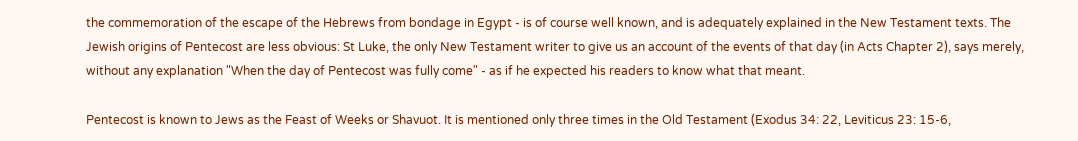the commemoration of the escape of the Hebrews from bondage in Egypt - is of course well known, and is adequately explained in the New Testament texts. The Jewish origins of Pentecost are less obvious: St Luke, the only New Testament writer to give us an account of the events of that day (in Acts Chapter 2), says merely, without any explanation "When the day of Pentecost was fully come" - as if he expected his readers to know what that meant.

Pentecost is known to Jews as the Feast of Weeks or Shavuot. It is mentioned only three times in the Old Testament (Exodus 34: 22, Leviticus 23: 15-6,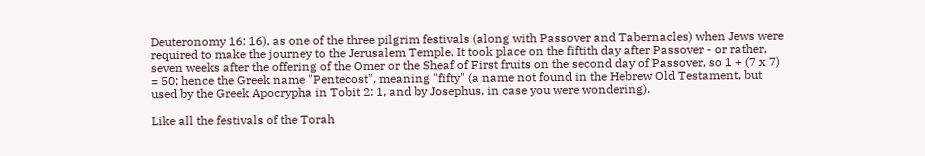Deuteronomy 16: 16), as one of the three pilgrim festivals (along with Passover and Tabernacles) when Jews were required to make the journey to the Jerusalem Temple. It took place on the fiftith day after Passover - or rather, seven weeks after the offering of the Omer or the Sheaf of First fruits on the second day of Passover, so 1 + (7 x 7) = 50; hence the Greek name "Pentecost", meaning "fifty" (a name not found in the Hebrew Old Testament, but used by the Greek Apocrypha in Tobit 2: 1, and by Josephus, in case you were wondering).

Like all the festivals of the Torah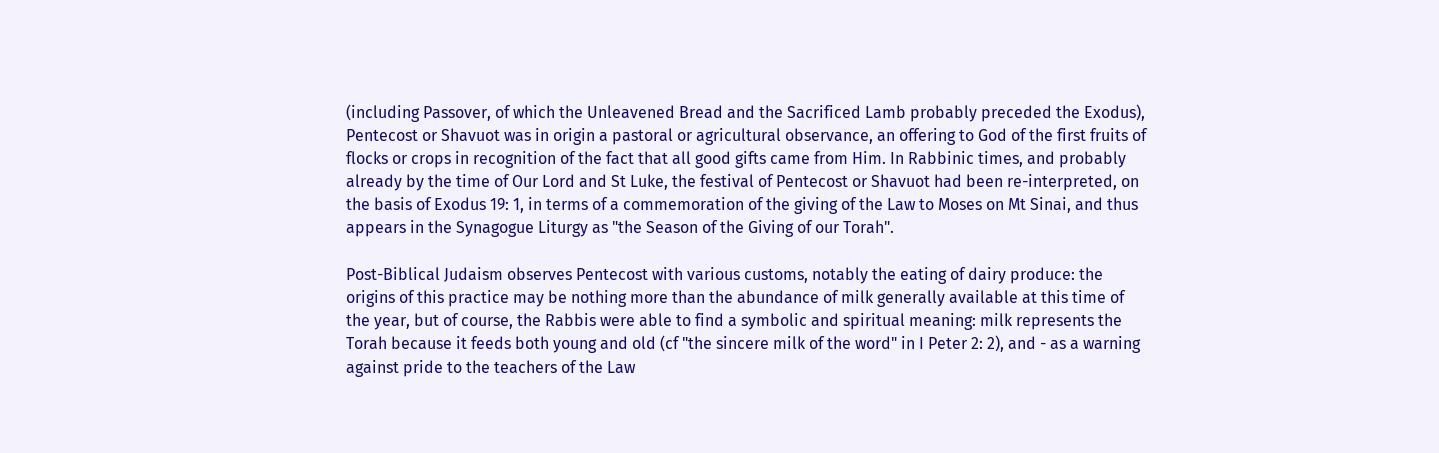(including Passover, of which the Unleavened Bread and the Sacrificed Lamb probably preceded the Exodus), Pentecost or Shavuot was in origin a pastoral or agricultural observance, an offering to God of the first fruits of flocks or crops in recognition of the fact that all good gifts came from Him. In Rabbinic times, and probably already by the time of Our Lord and St Luke, the festival of Pentecost or Shavuot had been re-interpreted, on the basis of Exodus 19: 1, in terms of a commemoration of the giving of the Law to Moses on Mt Sinai, and thus appears in the Synagogue Liturgy as "the Season of the Giving of our Torah".

Post-Biblical Judaism observes Pentecost with various customs, notably the eating of dairy produce: the origins of this practice may be nothing more than the abundance of milk generally available at this time of the year, but of course, the Rabbis were able to find a symbolic and spiritual meaning: milk represents the Torah because it feeds both young and old (cf "the sincere milk of the word" in I Peter 2: 2), and - as a warning against pride to the teachers of the Law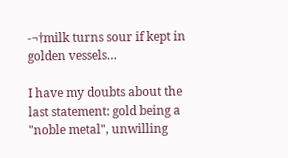-¬†milk turns sour if kept in golden vessels…

I have my doubts about the last statement: gold being a "noble metal", unwilling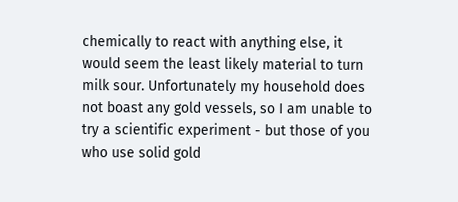chemically to react with anything else, it would seem the least likely material to turn milk sour. Unfortunately my household does not boast any gold vessels, so I am unable to try a scientific experiment - but those of you who use solid gold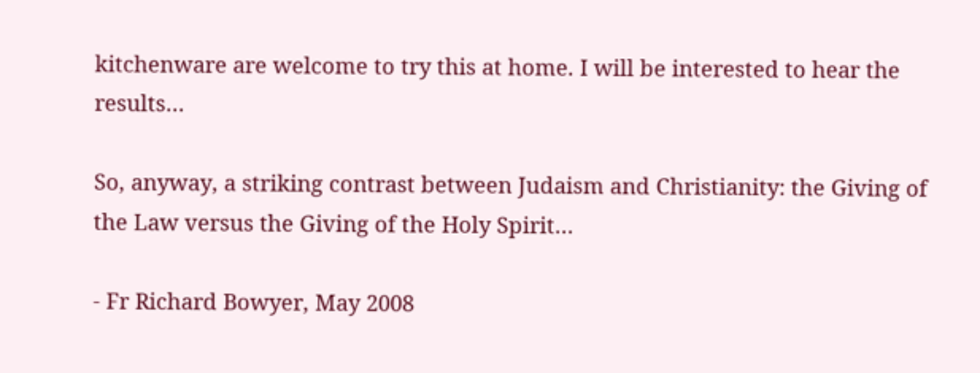kitchenware are welcome to try this at home. I will be interested to hear the results…

So, anyway, a striking contrast between Judaism and Christianity: the Giving of the Law versus the Giving of the Holy Spirit…

- Fr Richard Bowyer, May 2008